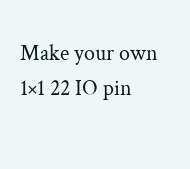Make your own 1×1 22 IO pin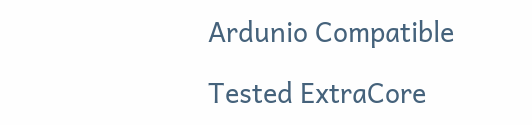Ardunio Compatible

Tested ExtraCore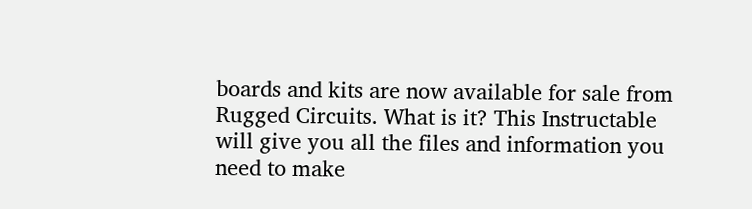boards and kits are now available for sale from Rugged Circuits. What is it? This Instructable will give you all the files and information you need to make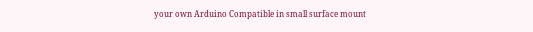your own Arduino Compatible in small surface mount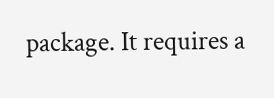package. It requires a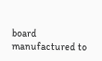board manufactured to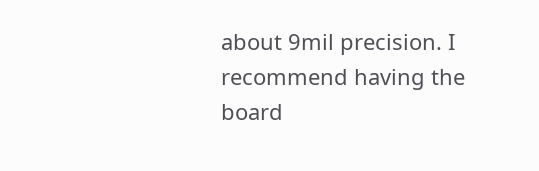about 9mil precision. I recommend having the board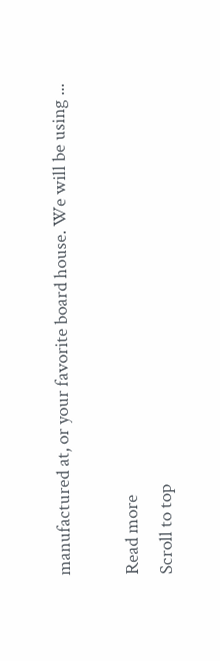manufactured at, or your favorite board house. We will be using ...

Read more
Scroll to top